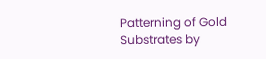Patterning of Gold Substrates by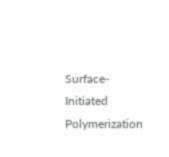Surface-Initiated Polymerization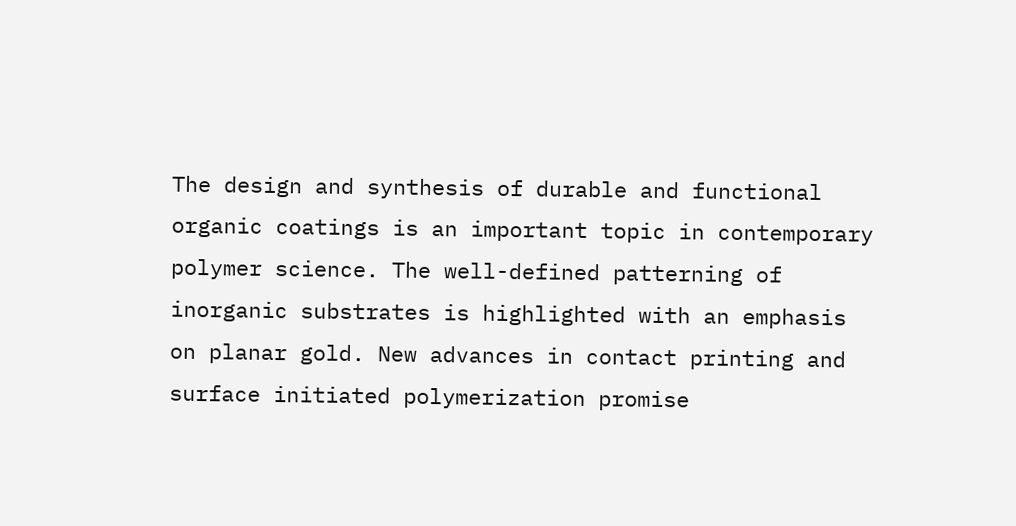The design and synthesis of durable and functional organic coatings is an important topic in contemporary polymer science. The well-defined patterning of inorganic substrates is highlighted with an emphasis on planar gold. New advances in contact printing and surface initiated polymerization promise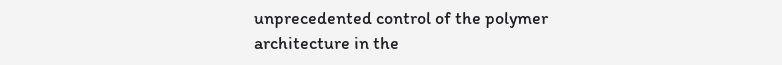unprecedented control of the polymer architecture in the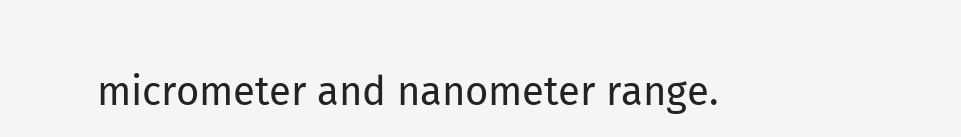micrometer and nanometer range.